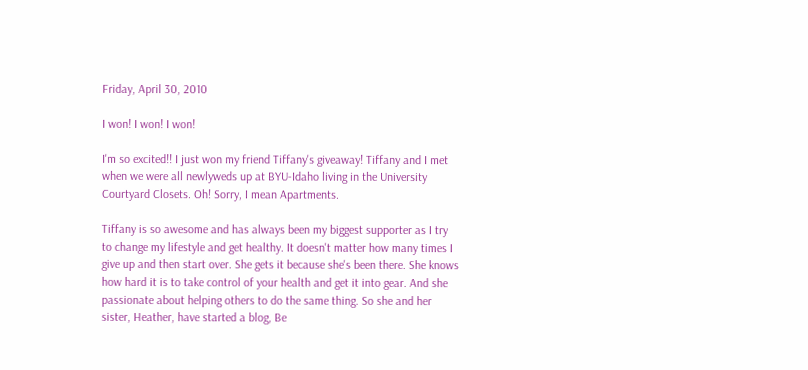Friday, April 30, 2010

I won! I won! I won!

I'm so excited!! I just won my friend Tiffany's giveaway! Tiffany and I met when we were all newlyweds up at BYU-Idaho living in the University Courtyard Closets. Oh! Sorry, I mean Apartments.

Tiffany is so awesome and has always been my biggest supporter as I try to change my lifestyle and get healthy. It doesn't matter how many times I give up and then start over. She gets it because she's been there. She knows how hard it is to take control of your health and get it into gear. And she passionate about helping others to do the same thing. So she and her sister, Heather, have started a blog, Be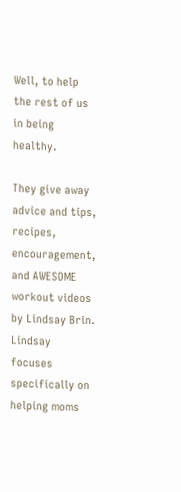Well, to help the rest of us in being healthy.

They give away advice and tips, recipes, encouragement, and AWESOME workout videos by Lindsay Brin. Lindsay focuses specifically on helping moms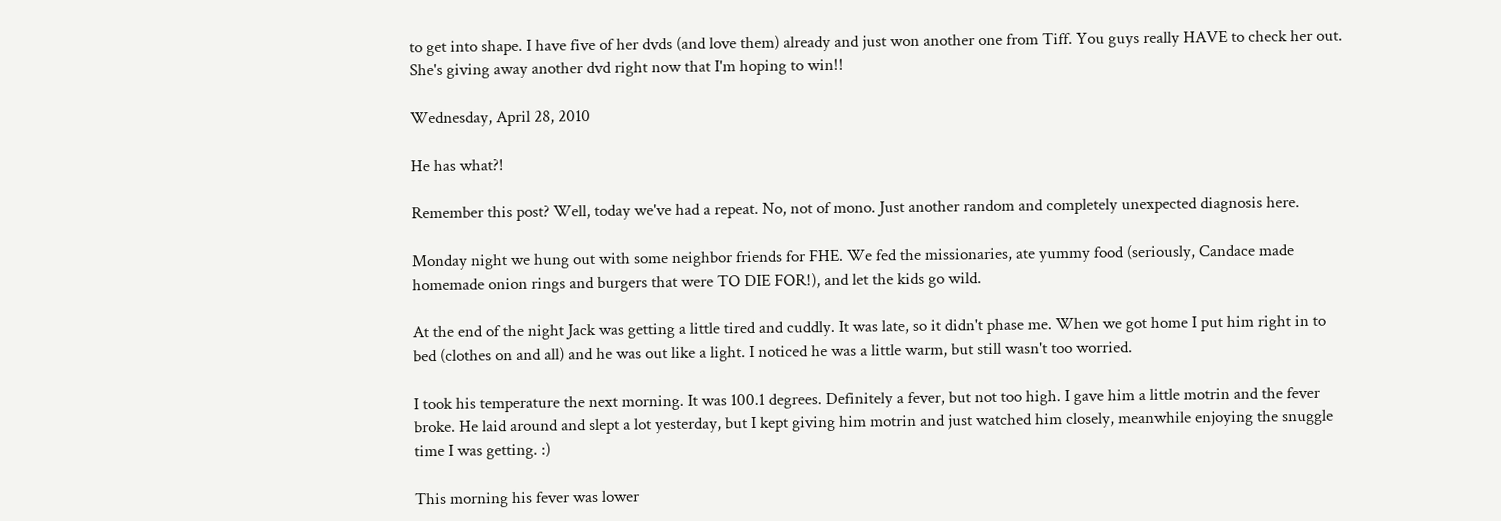to get into shape. I have five of her dvds (and love them) already and just won another one from Tiff. You guys really HAVE to check her out. She's giving away another dvd right now that I'm hoping to win!!

Wednesday, April 28, 2010

He has what?!

Remember this post? Well, today we've had a repeat. No, not of mono. Just another random and completely unexpected diagnosis here.

Monday night we hung out with some neighbor friends for FHE. We fed the missionaries, ate yummy food (seriously, Candace made homemade onion rings and burgers that were TO DIE FOR!), and let the kids go wild.

At the end of the night Jack was getting a little tired and cuddly. It was late, so it didn't phase me. When we got home I put him right in to bed (clothes on and all) and he was out like a light. I noticed he was a little warm, but still wasn't too worried.

I took his temperature the next morning. It was 100.1 degrees. Definitely a fever, but not too high. I gave him a little motrin and the fever broke. He laid around and slept a lot yesterday, but I kept giving him motrin and just watched him closely, meanwhile enjoying the snuggle time I was getting. :)

This morning his fever was lower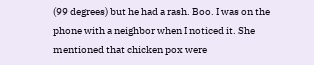(99 degrees) but he had a rash. Boo. I was on the phone with a neighbor when I noticed it. She mentioned that chicken pox were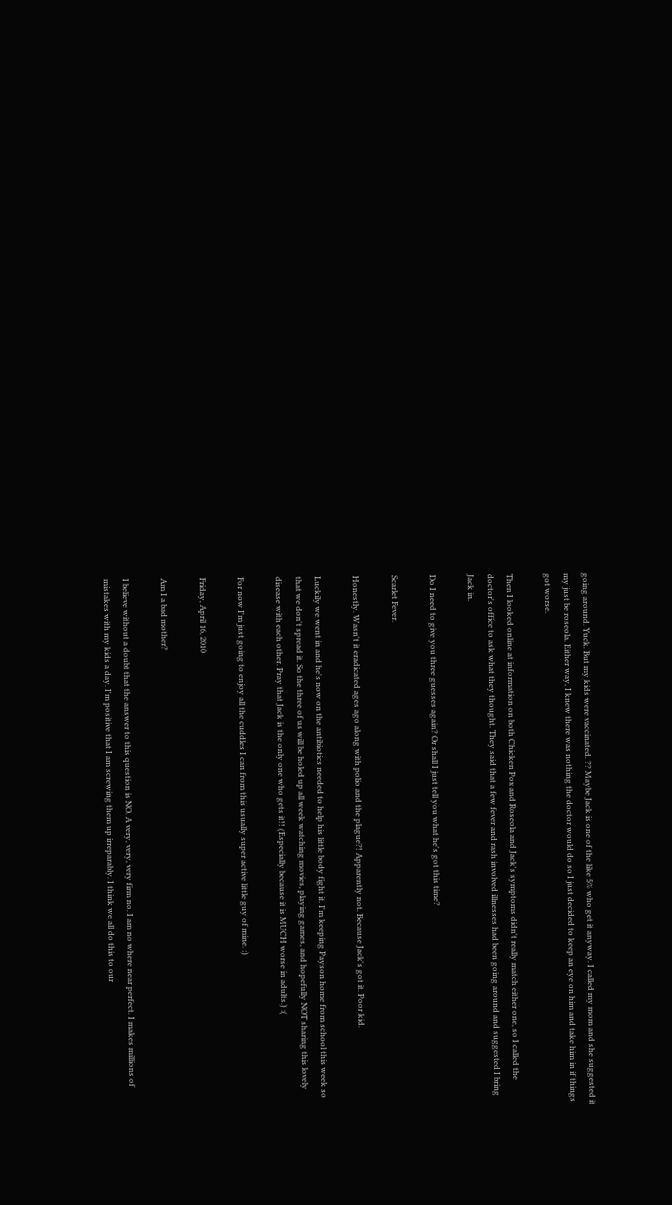going around. Yuck. But my kids were vaccinated. ?? Maybe Jack is one of the like 5% who get it anyway. I called my mom and she suggested it my just be roseola. Either way, I knew there was nothing the doctor would do so I just decided to keep an eye on him and take him in if things got worse.

Then I looked online at information on both Chicken Pox and Roseola and Jack's symptoms didn't really match either one, so I called the doctor's office to ask what they thought. They said that a few fever and rash involved illnesses had been going around and suggested I bring Jack in.

Do I need to give you three guesses again? Or shall I just tell you what he's got this time?

Scarlet Fever.

Honestly. Wasn't it eradicated ages ago along with polio and the plague?! Apparently not. Because Jack's got it. Poor kid.

Luckily we went in and he's now on the antibiotics needed to help his little body fight it. I'm keeping Payson home from school this week so that we don't spread it. So the three of us will be holed up all week watching movies, playing games, and hopefully NOT sharing this lovely disease with each other. Pray that Jack is the only one who gets it!! (Especially because it is MUCH worse in adults.) :(

For now I'm just going to enjoy all the cuddles I can from this usually super active little guy of mine. :)

Friday, April 16, 2010

Am I a bad mother?

I believe without a doubt that the answer to this question is NO. A very, very, very firm no. I am no where near perfect. I makes millions of mistakes with my kids a day. I'm positive that I am screwing them up irreparably. I think we all do this to our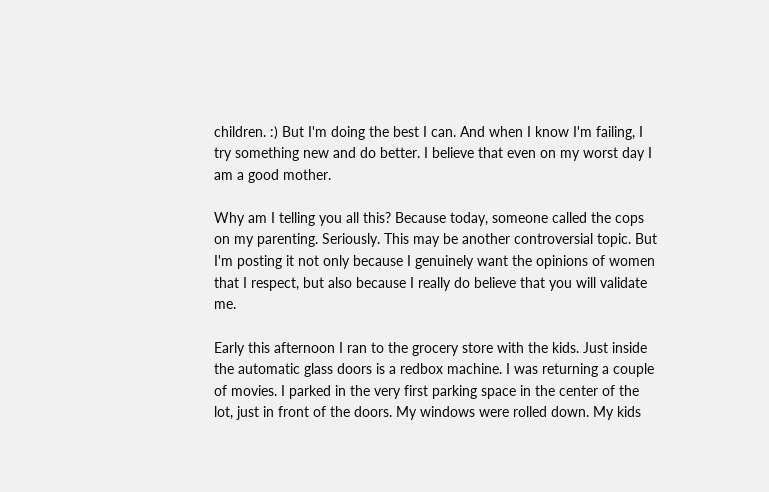children. :) But I'm doing the best I can. And when I know I'm failing, I try something new and do better. I believe that even on my worst day I am a good mother.

Why am I telling you all this? Because today, someone called the cops on my parenting. Seriously. This may be another controversial topic. But I'm posting it not only because I genuinely want the opinions of women that I respect, but also because I really do believe that you will validate me.

Early this afternoon I ran to the grocery store with the kids. Just inside the automatic glass doors is a redbox machine. I was returning a couple of movies. I parked in the very first parking space in the center of the lot, just in front of the doors. My windows were rolled down. My kids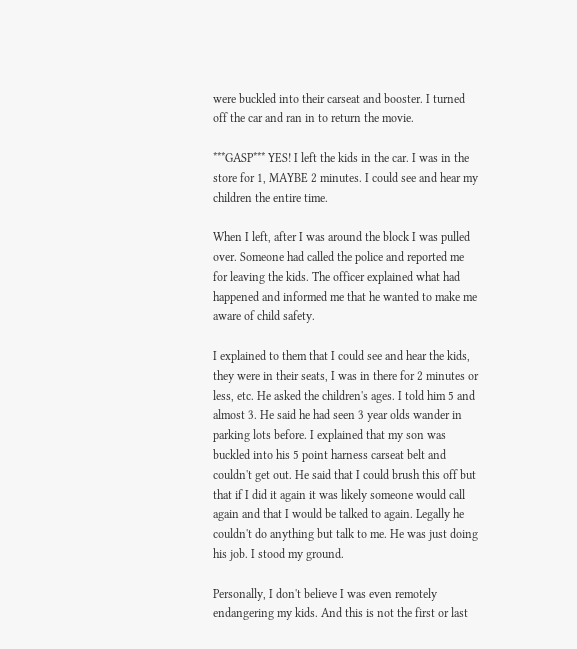were buckled into their carseat and booster. I turned off the car and ran in to return the movie.

***GASP*** YES! I left the kids in the car. I was in the store for 1, MAYBE 2 minutes. I could see and hear my children the entire time.

When I left, after I was around the block I was pulled over. Someone had called the police and reported me for leaving the kids. The officer explained what had happened and informed me that he wanted to make me aware of child safety.

I explained to them that I could see and hear the kids, they were in their seats, I was in there for 2 minutes or less, etc. He asked the children's ages. I told him 5 and almost 3. He said he had seen 3 year olds wander in parking lots before. I explained that my son was buckled into his 5 point harness carseat belt and couldn't get out. He said that I could brush this off but that if I did it again it was likely someone would call again and that I would be talked to again. Legally he couldn't do anything but talk to me. He was just doing his job. I stood my ground.

Personally, I don't believe I was even remotely endangering my kids. And this is not the first or last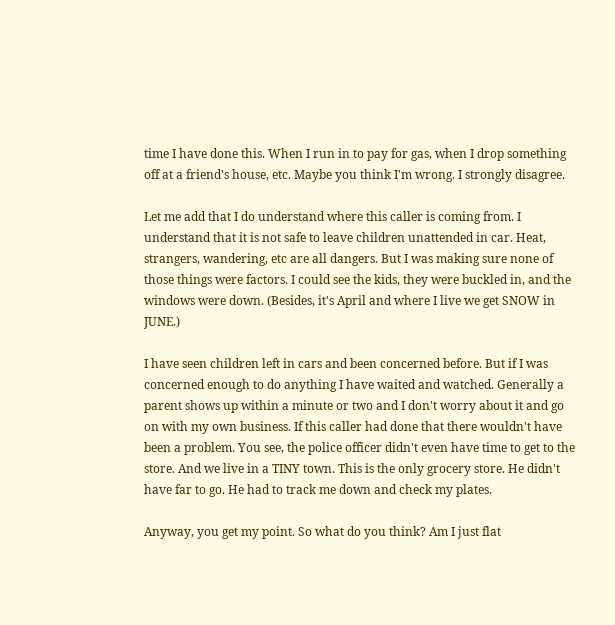time I have done this. When I run in to pay for gas, when I drop something off at a friend's house, etc. Maybe you think I'm wrong. I strongly disagree.

Let me add that I do understand where this caller is coming from. I understand that it is not safe to leave children unattended in car. Heat, strangers, wandering, etc are all dangers. But I was making sure none of those things were factors. I could see the kids, they were buckled in, and the windows were down. (Besides, it's April and where I live we get SNOW in JUNE.)

I have seen children left in cars and been concerned before. But if I was concerned enough to do anything I have waited and watched. Generally a parent shows up within a minute or two and I don't worry about it and go on with my own business. If this caller had done that there wouldn't have been a problem. You see, the police officer didn't even have time to get to the store. And we live in a TINY town. This is the only grocery store. He didn't have far to go. He had to track me down and check my plates.

Anyway, you get my point. So what do you think? Am I just flat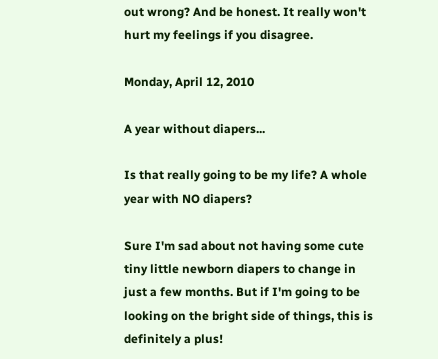out wrong? And be honest. It really won't hurt my feelings if you disagree.

Monday, April 12, 2010

A year without diapers...

Is that really going to be my life? A whole year with NO diapers?

Sure I'm sad about not having some cute tiny little newborn diapers to change in just a few months. But if I'm going to be looking on the bright side of things, this is definitely a plus!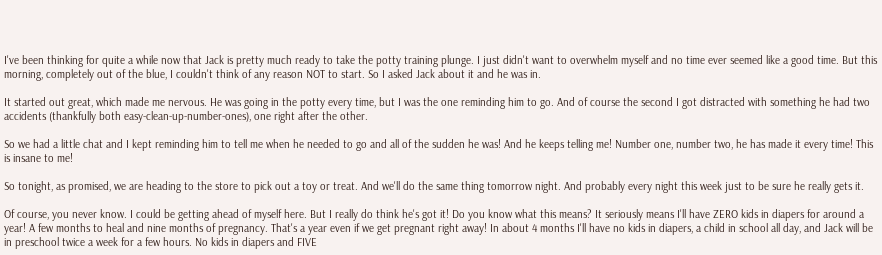I've been thinking for quite a while now that Jack is pretty much ready to take the potty training plunge. I just didn't want to overwhelm myself and no time ever seemed like a good time. But this morning, completely out of the blue, I couldn't think of any reason NOT to start. So I asked Jack about it and he was in.

It started out great, which made me nervous. He was going in the potty every time, but I was the one reminding him to go. And of course the second I got distracted with something he had two accidents (thankfully both easy-clean-up-number-ones), one right after the other.

So we had a little chat and I kept reminding him to tell me when he needed to go and all of the sudden he was! And he keeps telling me! Number one, number two, he has made it every time! This is insane to me!

So tonight, as promised, we are heading to the store to pick out a toy or treat. And we'll do the same thing tomorrow night. And probably every night this week just to be sure he really gets it.

Of course, you never know. I could be getting ahead of myself here. But I really do think he's got it! Do you know what this means? It seriously means I'll have ZERO kids in diapers for around a year! A few months to heal and nine months of pregnancy. That's a year even if we get pregnant right away! In about 4 months I'll have no kids in diapers, a child in school all day, and Jack will be in preschool twice a week for a few hours. No kids in diapers and FIVE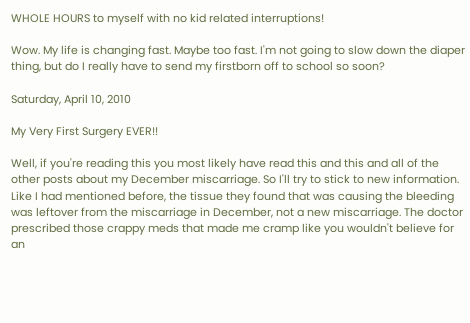WHOLE HOURS to myself with no kid related interruptions!

Wow. My life is changing fast. Maybe too fast. I'm not going to slow down the diaper thing, but do I really have to send my firstborn off to school so soon?

Saturday, April 10, 2010

My Very First Surgery EVER!!

Well, if you're reading this you most likely have read this and this and all of the other posts about my December miscarriage. So I'll try to stick to new information. Like I had mentioned before, the tissue they found that was causing the bleeding was leftover from the miscarriage in December, not a new miscarriage. The doctor prescribed those crappy meds that made me cramp like you wouldn't believe for an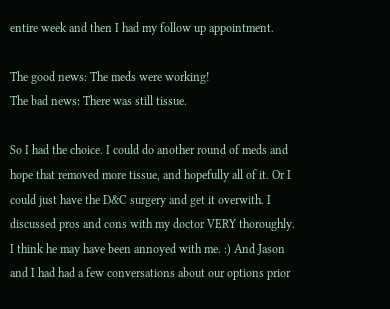entire week and then I had my follow up appointment.

The good news: The meds were working!
The bad news: There was still tissue.

So I had the choice. I could do another round of meds and hope that removed more tissue, and hopefully all of it. Or I could just have the D&C surgery and get it overwith. I discussed pros and cons with my doctor VERY thoroughly. I think he may have been annoyed with me. :) And Jason and I had had a few conversations about our options prior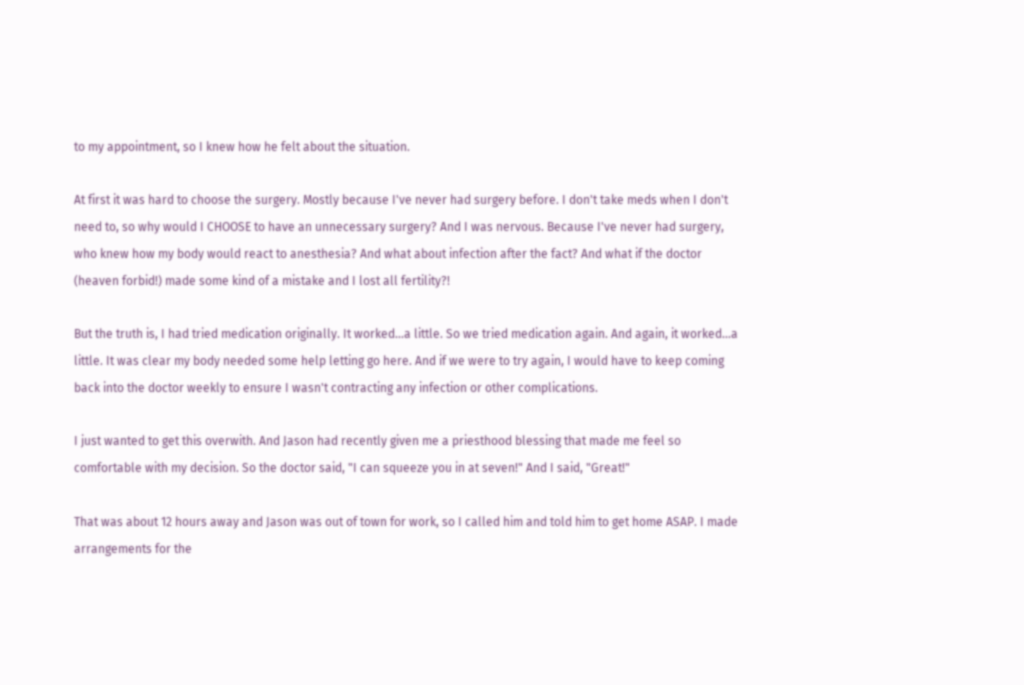to my appointment, so I knew how he felt about the situation.

At first it was hard to choose the surgery. Mostly because I've never had surgery before. I don't take meds when I don't need to, so why would I CHOOSE to have an unnecessary surgery? And I was nervous. Because I've never had surgery, who knew how my body would react to anesthesia? And what about infection after the fact? And what if the doctor (heaven forbid!) made some kind of a mistake and I lost all fertility?!

But the truth is, I had tried medication originally. It worked...a little. So we tried medication again. And again, it worked...a little. It was clear my body needed some help letting go here. And if we were to try again, I would have to keep coming back into the doctor weekly to ensure I wasn't contracting any infection or other complications.

I just wanted to get this overwith. And Jason had recently given me a priesthood blessing that made me feel so comfortable with my decision. So the doctor said, "I can squeeze you in at seven!" And I said, "Great!"

That was about 12 hours away and Jason was out of town for work, so I called him and told him to get home ASAP. I made arrangements for the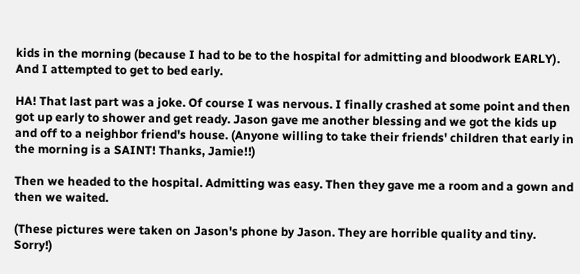kids in the morning (because I had to be to the hospital for admitting and bloodwork EARLY). And I attempted to get to bed early.

HA! That last part was a joke. Of course I was nervous. I finally crashed at some point and then got up early to shower and get ready. Jason gave me another blessing and we got the kids up and off to a neighbor friend's house. (Anyone willing to take their friends' children that early in the morning is a SAINT! Thanks, Jamie!!)

Then we headed to the hospital. Admitting was easy. Then they gave me a room and a gown and then we waited.

(These pictures were taken on Jason's phone by Jason. They are horrible quality and tiny. Sorry!)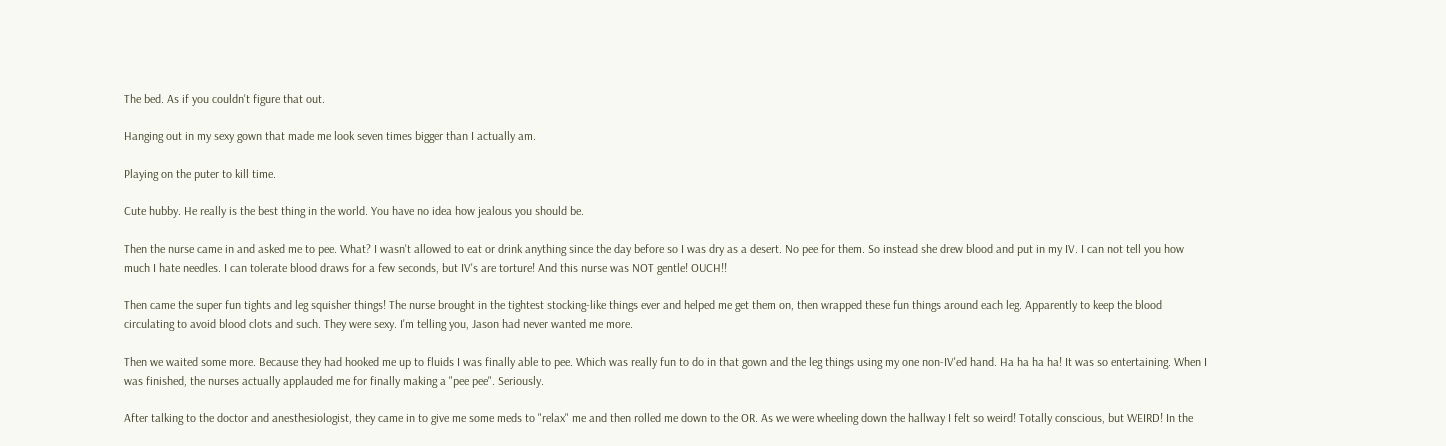The bed. As if you couldn't figure that out.

Hanging out in my sexy gown that made me look seven times bigger than I actually am.

Playing on the puter to kill time.

Cute hubby. He really is the best thing in the world. You have no idea how jealous you should be.

Then the nurse came in and asked me to pee. What? I wasn't allowed to eat or drink anything since the day before so I was dry as a desert. No pee for them. So instead she drew blood and put in my IV. I can not tell you how much I hate needles. I can tolerate blood draws for a few seconds, but IV's are torture! And this nurse was NOT gentle! OUCH!!

Then came the super fun tights and leg squisher things! The nurse brought in the tightest stocking-like things ever and helped me get them on, then wrapped these fun things around each leg. Apparently to keep the blood circulating to avoid blood clots and such. They were sexy. I'm telling you, Jason had never wanted me more.

Then we waited some more. Because they had hooked me up to fluids I was finally able to pee. Which was really fun to do in that gown and the leg things using my one non-IV'ed hand. Ha ha ha ha! It was so entertaining. When I was finished, the nurses actually applauded me for finally making a "pee pee". Seriously.

After talking to the doctor and anesthesiologist, they came in to give me some meds to "relax" me and then rolled me down to the OR. As we were wheeling down the hallway I felt so weird! Totally conscious, but WEIRD! In the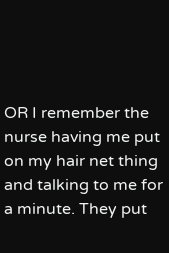OR I remember the nurse having me put on my hair net thing and talking to me for a minute. They put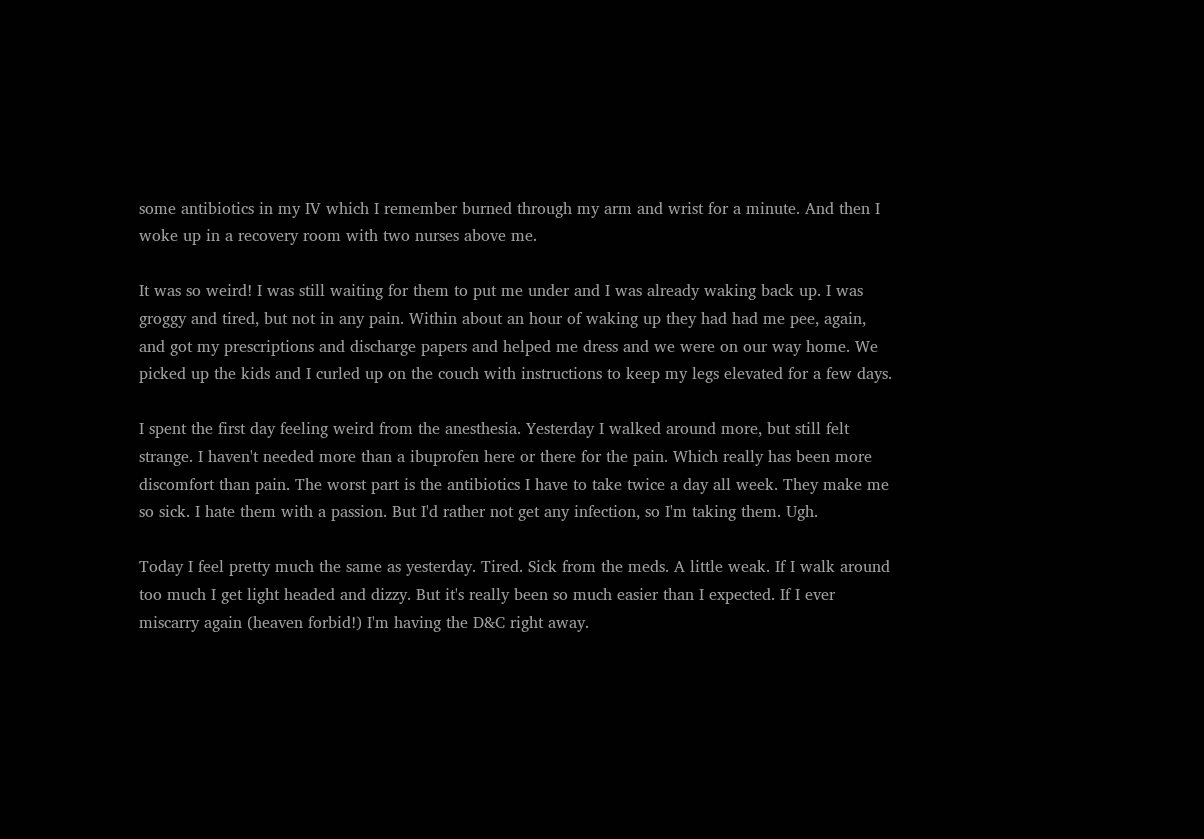some antibiotics in my IV which I remember burned through my arm and wrist for a minute. And then I woke up in a recovery room with two nurses above me.

It was so weird! I was still waiting for them to put me under and I was already waking back up. I was groggy and tired, but not in any pain. Within about an hour of waking up they had had me pee, again, and got my prescriptions and discharge papers and helped me dress and we were on our way home. We picked up the kids and I curled up on the couch with instructions to keep my legs elevated for a few days.

I spent the first day feeling weird from the anesthesia. Yesterday I walked around more, but still felt strange. I haven't needed more than a ibuprofen here or there for the pain. Which really has been more discomfort than pain. The worst part is the antibiotics I have to take twice a day all week. They make me so sick. I hate them with a passion. But I'd rather not get any infection, so I'm taking them. Ugh.

Today I feel pretty much the same as yesterday. Tired. Sick from the meds. A little weak. If I walk around too much I get light headed and dizzy. But it's really been so much easier than I expected. If I ever miscarry again (heaven forbid!) I'm having the D&C right away.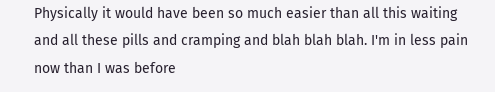Physically it would have been so much easier than all this waiting and all these pills and cramping and blah blah blah. I'm in less pain now than I was before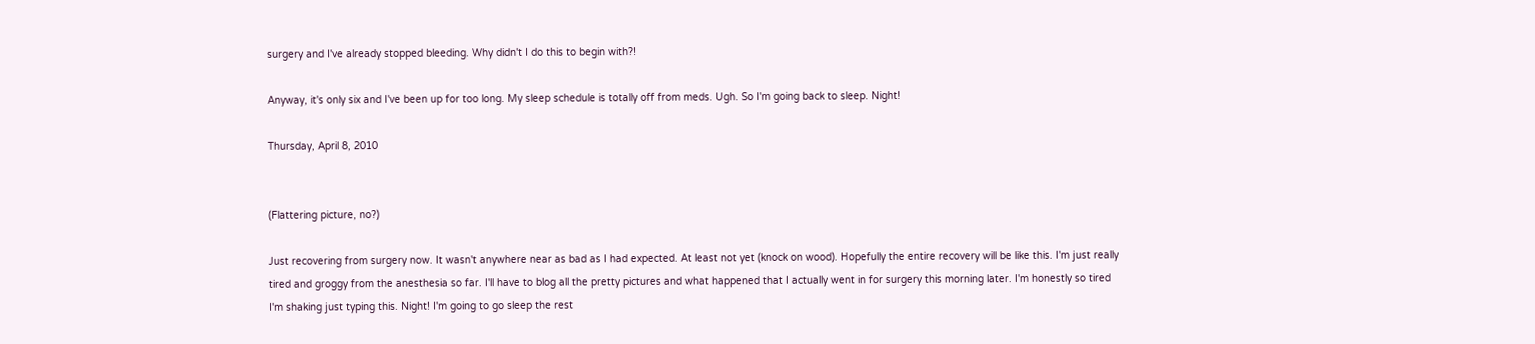surgery and I've already stopped bleeding. Why didn't I do this to begin with?!

Anyway, it's only six and I've been up for too long. My sleep schedule is totally off from meds. Ugh. So I'm going back to sleep. Night!

Thursday, April 8, 2010


(Flattering picture, no?)

Just recovering from surgery now. It wasn't anywhere near as bad as I had expected. At least not yet (knock on wood). Hopefully the entire recovery will be like this. I'm just really tired and groggy from the anesthesia so far. I'll have to blog all the pretty pictures and what happened that I actually went in for surgery this morning later. I'm honestly so tired I'm shaking just typing this. Night! I'm going to go sleep the rest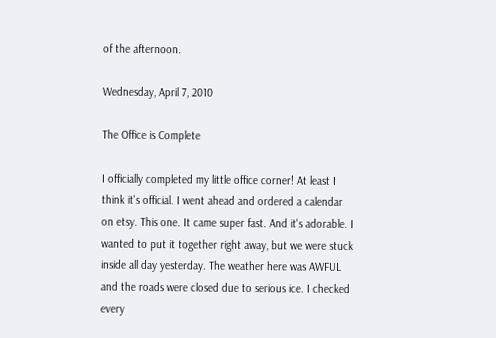of the afternoon.

Wednesday, April 7, 2010

The Office is Complete

I officially completed my little office corner! At least I think it's official. I went ahead and ordered a calendar on etsy. This one. It came super fast. And it's adorable. I wanted to put it together right away, but we were stuck inside all day yesterday. The weather here was AWFUL and the roads were closed due to serious ice. I checked every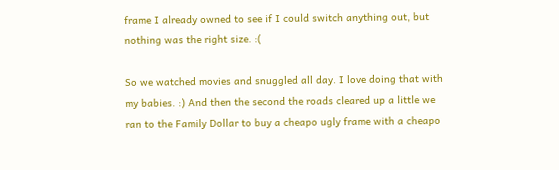frame I already owned to see if I could switch anything out, but nothing was the right size. :(

So we watched movies and snuggled all day. I love doing that with my babies. :) And then the second the roads cleared up a little we ran to the Family Dollar to buy a cheapo ugly frame with a cheapo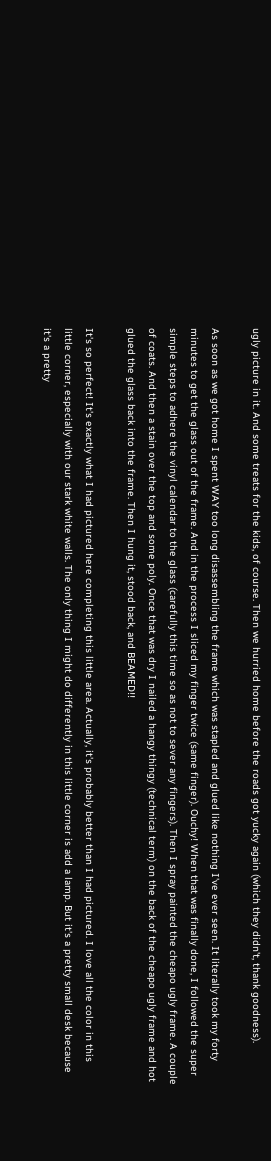ugly picture in it. And some treats for the kids, of course. Then we hurried home before the roads got yucky again (which they didn't, thank goodness).

As soon as we got home I spent WAY too long disassembling the frame which was stapled and glued like nothing I've ever seen. It literally took my forty minutes to get the glass out of the frame. And in the process I sliced my finger twice (same finger). Ouchy! When that was finally done, I followed the super simple steps to adhere the vinyl calendar to the glass (carefully this time so as not to sever any fingers). Then I spray painted the cheapo ugly frame. A couple of coats. And then a stain over the top and some poly. Once that was dry I nailed a hangy thingy (technical term) on the back of the cheapo ugly frame and hot glued the glass back into the frame. Then I hung it, stood back, and BEAMED!!

It's so perfect! It's exactly what I had pictured here completing this little area. Actually, it's probably better than I had pictured. I love all the color in this little corner, especially with our stark white walls. The only thing I might do differently in this little corner is add a lamp. But it's a pretty small desk because it's a pretty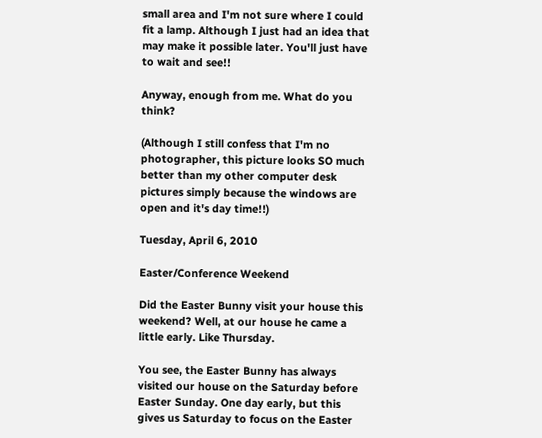small area and I'm not sure where I could fit a lamp. Although I just had an idea that may make it possible later. You'll just have to wait and see!!

Anyway, enough from me. What do you think?

(Although I still confess that I'm no photographer, this picture looks SO much better than my other computer desk pictures simply because the windows are open and it's day time!!)

Tuesday, April 6, 2010

Easter/Conference Weekend

Did the Easter Bunny visit your house this weekend? Well, at our house he came a little early. Like Thursday.

You see, the Easter Bunny has always visited our house on the Saturday before Easter Sunday. One day early, but this gives us Saturday to focus on the Easter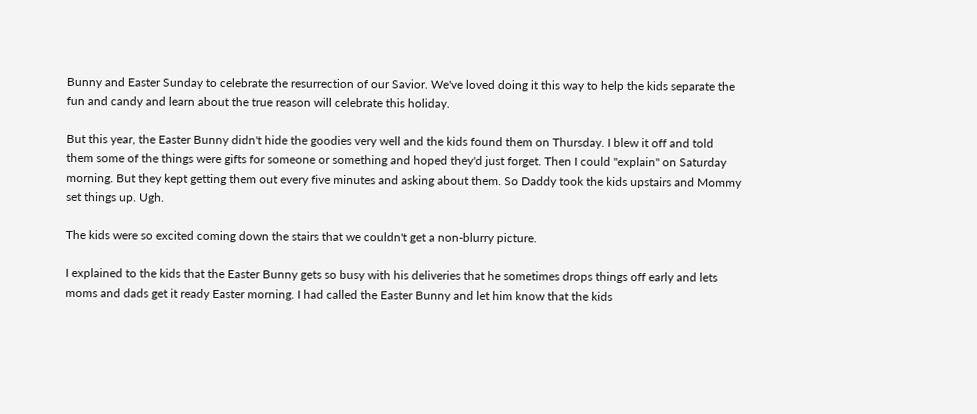Bunny and Easter Sunday to celebrate the resurrection of our Savior. We've loved doing it this way to help the kids separate the fun and candy and learn about the true reason will celebrate this holiday.

But this year, the Easter Bunny didn't hide the goodies very well and the kids found them on Thursday. I blew it off and told them some of the things were gifts for someone or something and hoped they'd just forget. Then I could "explain" on Saturday morning. But they kept getting them out every five minutes and asking about them. So Daddy took the kids upstairs and Mommy set things up. Ugh.

The kids were so excited coming down the stairs that we couldn't get a non-blurry picture.

I explained to the kids that the Easter Bunny gets so busy with his deliveries that he sometimes drops things off early and lets moms and dads get it ready Easter morning. I had called the Easter Bunny and let him know that the kids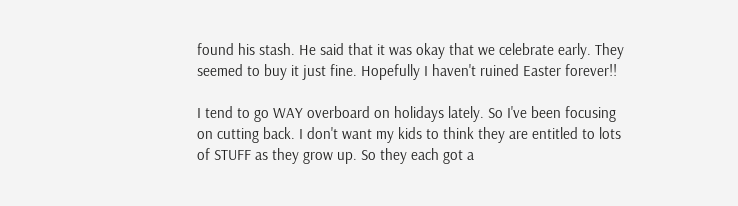found his stash. He said that it was okay that we celebrate early. They seemed to buy it just fine. Hopefully I haven't ruined Easter forever!!

I tend to go WAY overboard on holidays lately. So I've been focusing on cutting back. I don't want my kids to think they are entitled to lots of STUFF as they grow up. So they each got a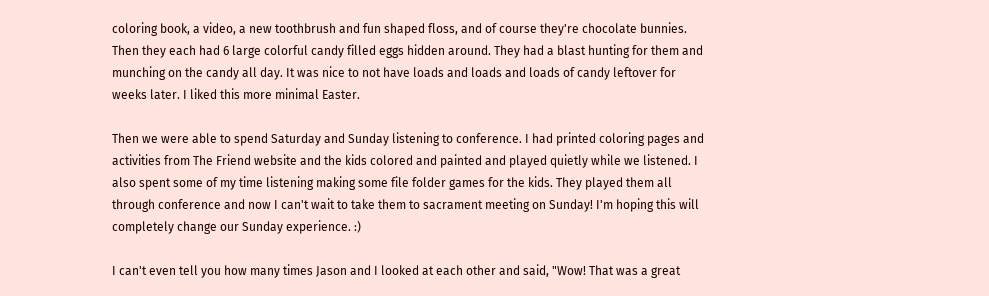coloring book, a video, a new toothbrush and fun shaped floss, and of course they're chocolate bunnies. Then they each had 6 large colorful candy filled eggs hidden around. They had a blast hunting for them and munching on the candy all day. It was nice to not have loads and loads and loads of candy leftover for weeks later. I liked this more minimal Easter.

Then we were able to spend Saturday and Sunday listening to conference. I had printed coloring pages and activities from The Friend website and the kids colored and painted and played quietly while we listened. I also spent some of my time listening making some file folder games for the kids. They played them all through conference and now I can't wait to take them to sacrament meeting on Sunday! I'm hoping this will completely change our Sunday experience. :)

I can't even tell you how many times Jason and I looked at each other and said, "Wow! That was a great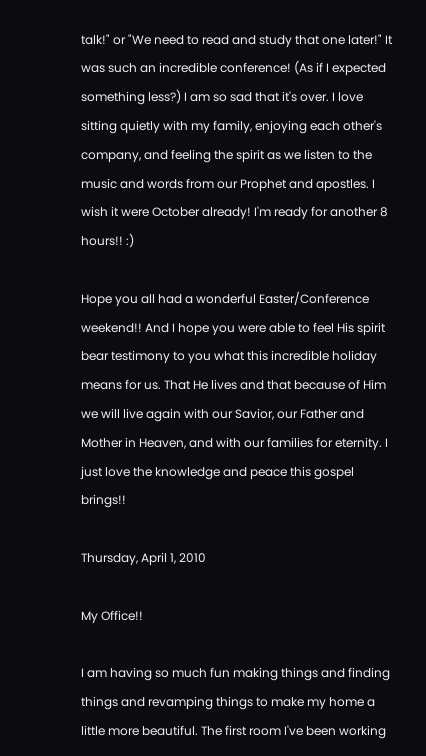talk!" or "We need to read and study that one later!" It was such an incredible conference! (As if I expected something less?) I am so sad that it's over. I love sitting quietly with my family, enjoying each other's company, and feeling the spirit as we listen to the music and words from our Prophet and apostles. I wish it were October already! I'm ready for another 8 hours!! :)

Hope you all had a wonderful Easter/Conference weekend!! And I hope you were able to feel His spirit bear testimony to you what this incredible holiday means for us. That He lives and that because of Him we will live again with our Savior, our Father and Mother in Heaven, and with our families for eternity. I just love the knowledge and peace this gospel brings!!

Thursday, April 1, 2010

My Office!!

I am having so much fun making things and finding things and revamping things to make my home a little more beautiful. The first room I've been working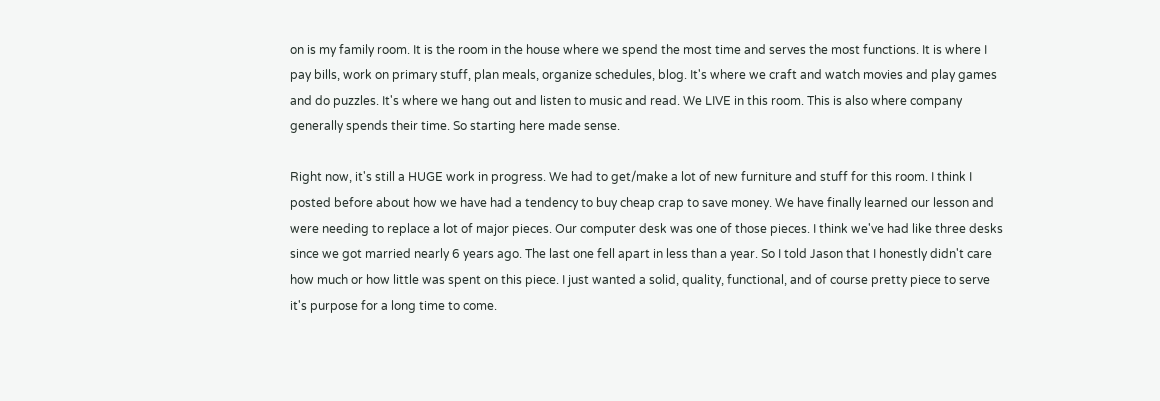on is my family room. It is the room in the house where we spend the most time and serves the most functions. It is where I pay bills, work on primary stuff, plan meals, organize schedules, blog. It's where we craft and watch movies and play games and do puzzles. It's where we hang out and listen to music and read. We LIVE in this room. This is also where company generally spends their time. So starting here made sense.

Right now, it's still a HUGE work in progress. We had to get/make a lot of new furniture and stuff for this room. I think I posted before about how we have had a tendency to buy cheap crap to save money. We have finally learned our lesson and were needing to replace a lot of major pieces. Our computer desk was one of those pieces. I think we've had like three desks since we got married nearly 6 years ago. The last one fell apart in less than a year. So I told Jason that I honestly didn't care how much or how little was spent on this piece. I just wanted a solid, quality, functional, and of course pretty piece to serve it's purpose for a long time to come.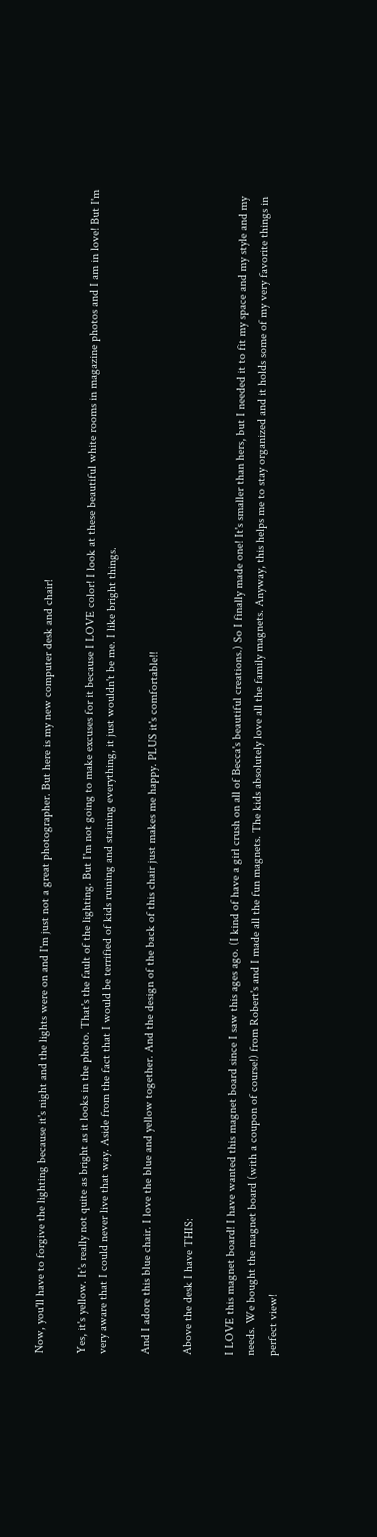Now, you'll have to forgive the lighting because it's night and the lights were on and I'm just not a great photographer. But here is my new computer desk and chair!

Yes, it's yellow. It's really not quite as bright as it looks in the photo. That's the fault of the lighting. But I'm not going to make excuses for it because I LOVE color! I look at these beautiful white rooms in magazine photos and I am in love! But I'm very aware that I could never live that way. Aside from the fact that I would be terrified of kids ruining and staining everything, it just wouldn't be me. I like bright things.

And I adore this blue chair. I love the blue and yellow together. And the design of the back of this chair just makes me happy. PLUS it's comfortable!!

Above the desk I have THIS:

I LOVE this magnet board! I have wanted this magnet board since I saw this ages ago. (I kind of have a girl crush on all of Becca's beautiful creations.) So I finally made one! It's smaller than hers, but I needed it to fit my space and my style and my needs. We bought the magnet board (with a coupon of course!) from Robert's and I made all the fun magnets. The kids absolutely love all the family magnets. Anyway, this helps me to stay organized and it holds some of my very favorite things in perfect view!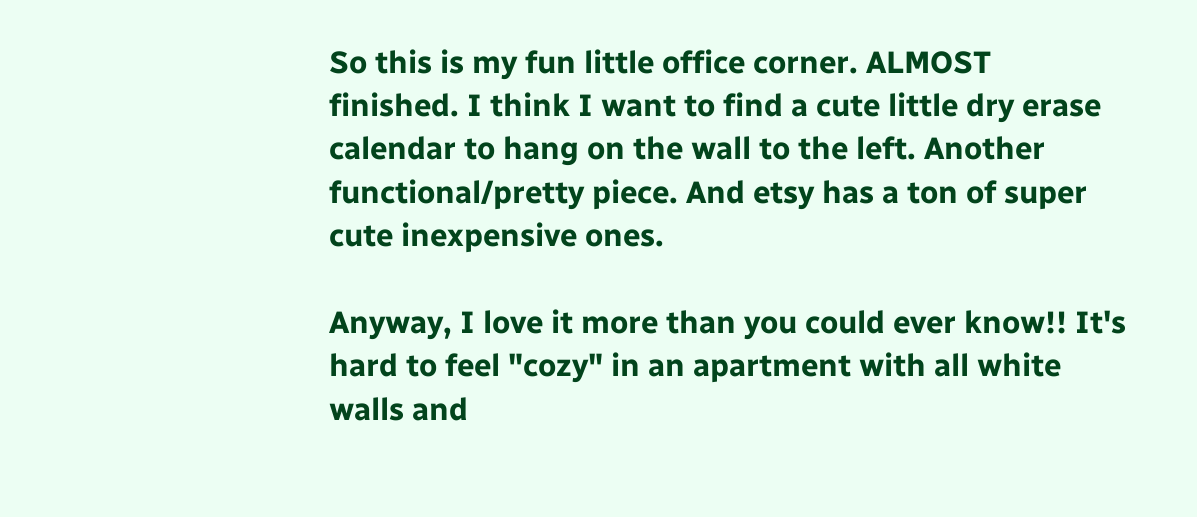So this is my fun little office corner. ALMOST finished. I think I want to find a cute little dry erase calendar to hang on the wall to the left. Another functional/pretty piece. And etsy has a ton of super cute inexpensive ones.

Anyway, I love it more than you could ever know!! It's hard to feel "cozy" in an apartment with all white walls and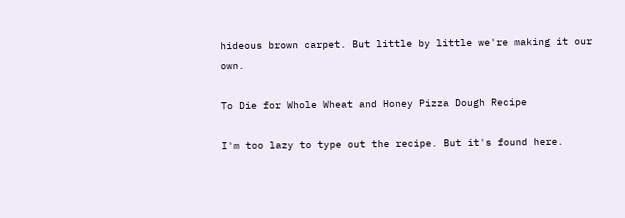hideous brown carpet. But little by little we're making it our own.

To Die for Whole Wheat and Honey Pizza Dough Recipe

I'm too lazy to type out the recipe. But it's found here.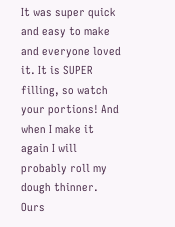It was super quick and easy to make and everyone loved it. It is SUPER filling, so watch your portions! And when I make it again I will probably roll my dough thinner. Ours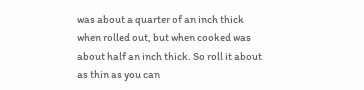was about a quarter of an inch thick when rolled out, but when cooked was about half an inch thick. So roll it about as thin as you can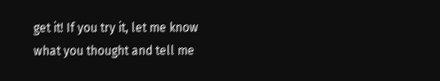get it! If you try it, let me know what you thought and tell me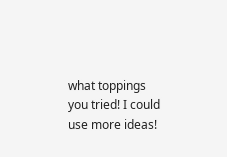what toppings you tried! I could use more ideas!